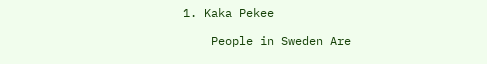1. Kaka Pekee

    People in Sweden Are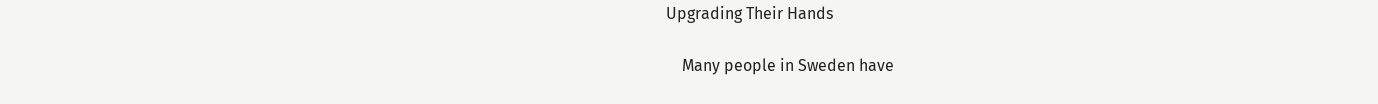Upgrading Their Hands

    Many people in Sweden have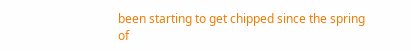been starting to get chipped since the spring of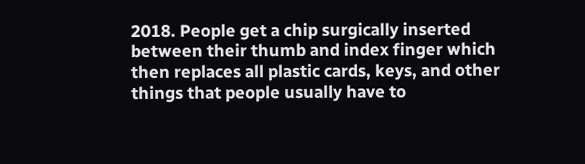2018. People get a chip surgically inserted between their thumb and index finger which then replaces all plastic cards, keys, and other things that people usually have to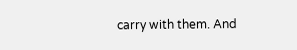carry with them. And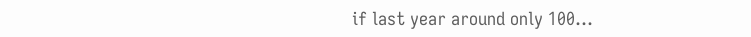if last year around only 100...